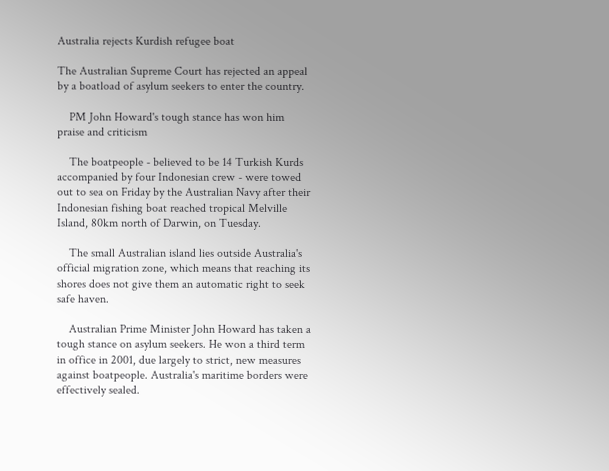Australia rejects Kurdish refugee boat

The Australian Supreme Court has rejected an appeal by a boatload of asylum seekers to enter the country.

    PM John Howard's tough stance has won him praise and criticism

    The boatpeople - believed to be 14 Turkish Kurds accompanied by four Indonesian crew - were towed out to sea on Friday by the Australian Navy after their Indonesian fishing boat reached tropical Melville Island, 80km north of Darwin, on Tuesday.

    The small Australian island lies outside Australia's official migration zone, which means that reaching its shores does not give them an automatic right to seek safe haven.

    Australian Prime Minister John Howard has taken a tough stance on asylum seekers. He won a third term in office in 2001, due largely to strict, new measures against boatpeople. Australia's maritime borders were effectively sealed.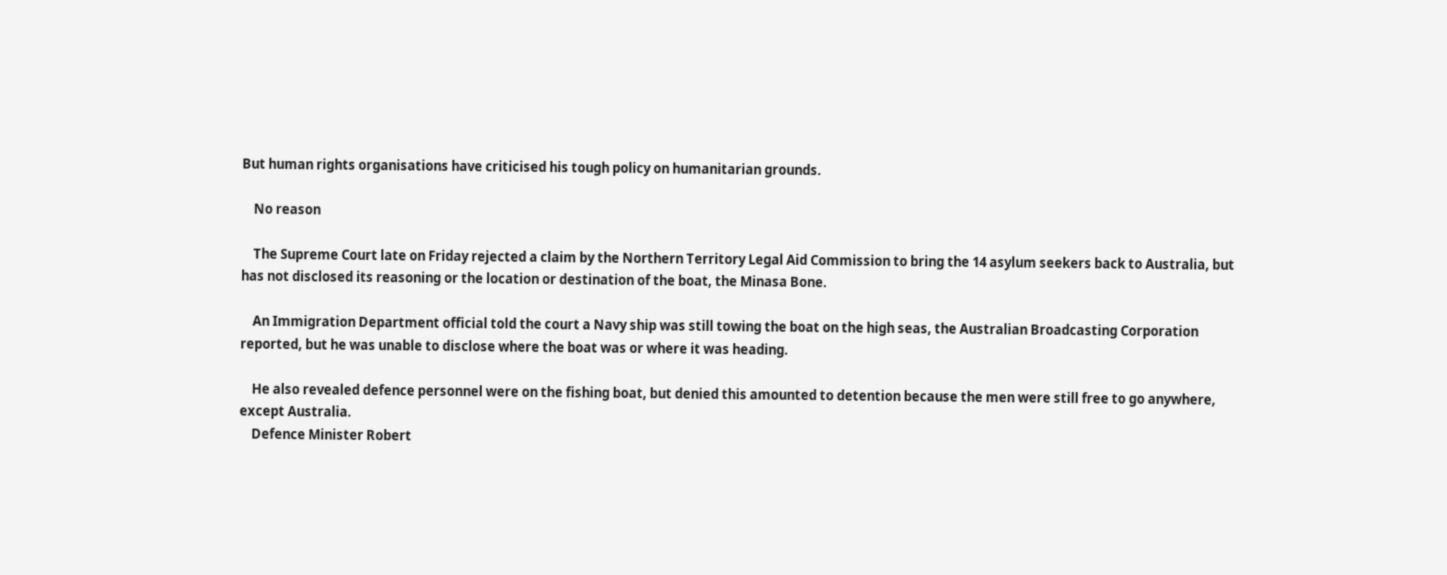But human rights organisations have criticised his tough policy on humanitarian grounds.

    No reason

    The Supreme Court late on Friday rejected a claim by the Northern Territory Legal Aid Commission to bring the 14 asylum seekers back to Australia, but has not disclosed its reasoning or the location or destination of the boat, the Minasa Bone.

    An Immigration Department official told the court a Navy ship was still towing the boat on the high seas, the Australian Broadcasting Corporation reported, but he was unable to disclose where the boat was or where it was heading.

    He also revealed defence personnel were on the fishing boat, but denied this amounted to detention because the men were still free to go anywhere, except Australia.
    Defence Minister Robert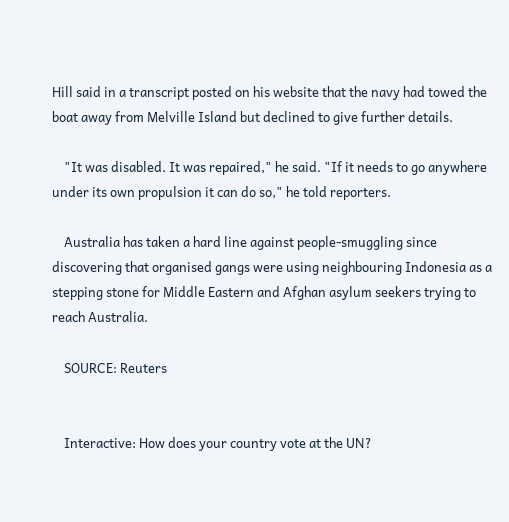Hill said in a transcript posted on his website that the navy had towed the boat away from Melville Island but declined to give further details.

    "It was disabled. It was repaired," he said. "If it needs to go anywhere under its own propulsion it can do so," he told reporters.

    Australia has taken a hard line against people-smuggling since discovering that organised gangs were using neighbouring Indonesia as a stepping stone for Middle Eastern and Afghan asylum seekers trying to reach Australia.

    SOURCE: Reuters


    Interactive: How does your country vote at the UN?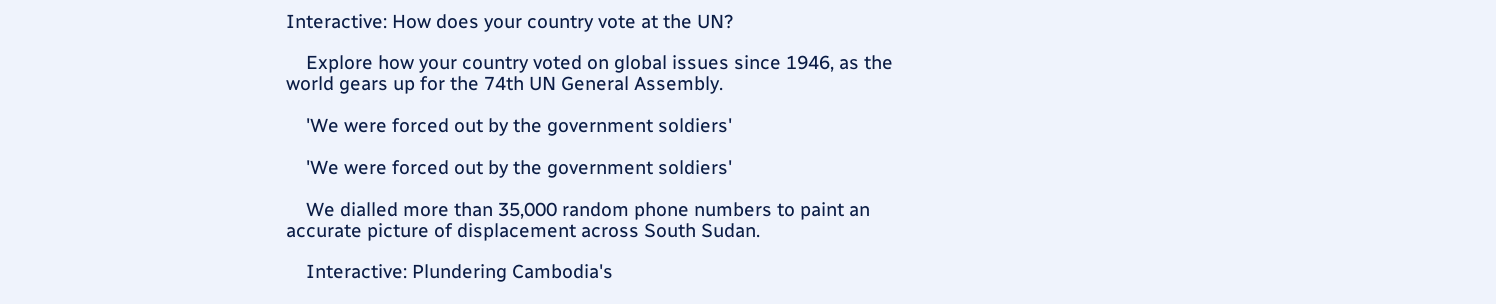Interactive: How does your country vote at the UN?

    Explore how your country voted on global issues since 1946, as the world gears up for the 74th UN General Assembly.

    'We were forced out by the government soldiers'

    'We were forced out by the government soldiers'

    We dialled more than 35,000 random phone numbers to paint an accurate picture of displacement across South Sudan.

    Interactive: Plundering Cambodia's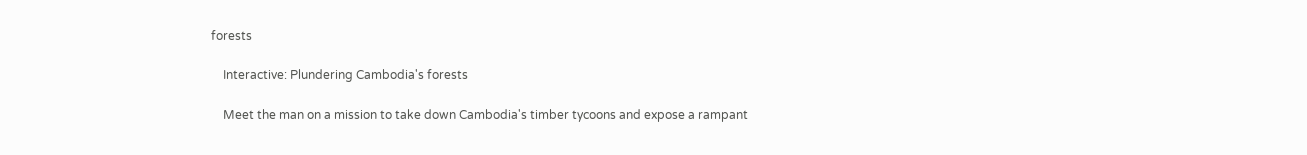forests

    Interactive: Plundering Cambodia's forests

    Meet the man on a mission to take down Cambodia's timber tycoons and expose a rampant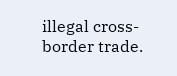illegal cross-border trade.